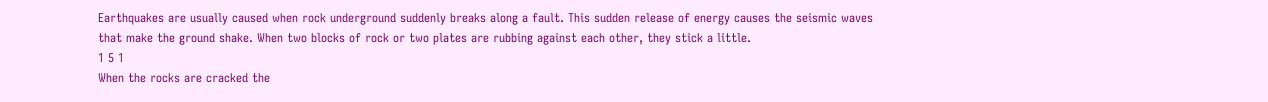Earthquakes are usually caused when rock underground suddenly breaks along a fault. This sudden release of energy causes the seismic waves that make the ground shake. When two blocks of rock or two plates are rubbing against each other, they stick a little.
1 5 1
When the rocks are cracked the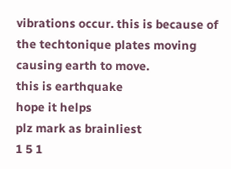vibrations occur. this is because of the techtonique plates moving causing earth to move.
this is earthquake
hope it helps
plz mark as brainliest
1 5 1